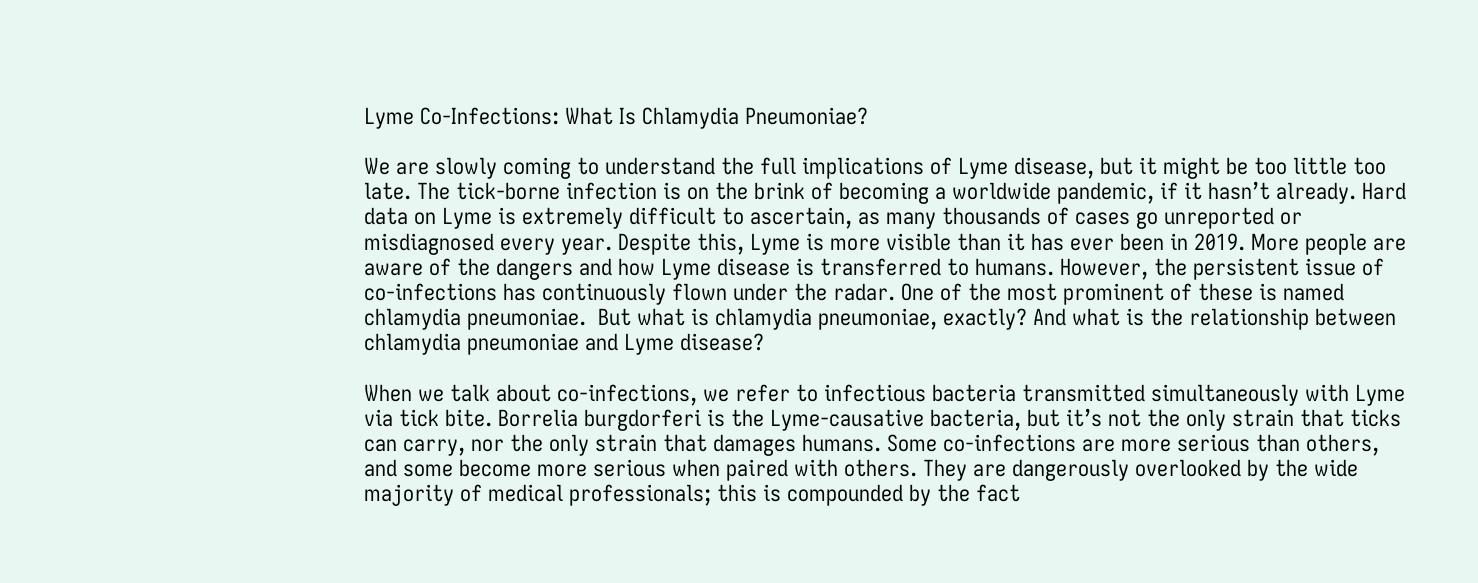Lyme Co-Infections: What Is Chlamydia Pneumoniae?

We are slowly coming to understand the full implications of Lyme disease, but it might be too little too late. The tick-borne infection is on the brink of becoming a worldwide pandemic, if it hasn’t already. Hard data on Lyme is extremely difficult to ascertain, as many thousands of cases go unreported or misdiagnosed every year. Despite this, Lyme is more visible than it has ever been in 2019. More people are aware of the dangers and how Lyme disease is transferred to humans. However, the persistent issue of co-infections has continuously flown under the radar. One of the most prominent of these is named chlamydia pneumoniae.  But what is chlamydia pneumoniae, exactly? And what is the relationship between chlamydia pneumoniae and Lyme disease?

When we talk about co-infections, we refer to infectious bacteria transmitted simultaneously with Lyme via tick bite. Borrelia burgdorferi is the Lyme-causative bacteria, but it’s not the only strain that ticks can carry, nor the only strain that damages humans. Some co-infections are more serious than others, and some become more serious when paired with others. They are dangerously overlooked by the wide majority of medical professionals; this is compounded by the fact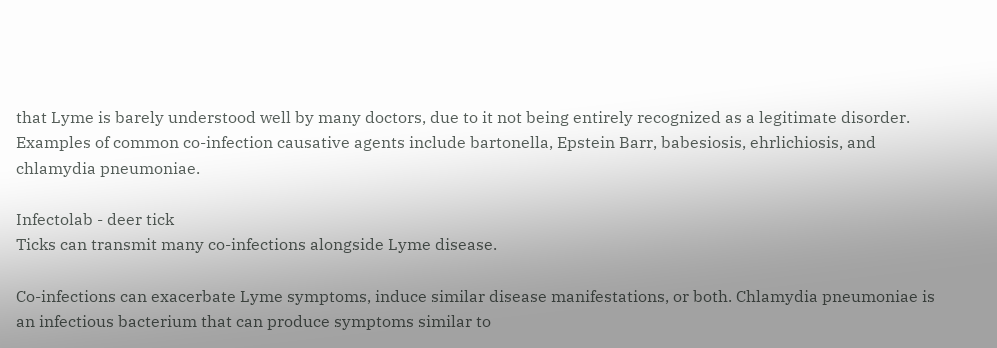that Lyme is barely understood well by many doctors, due to it not being entirely recognized as a legitimate disorder. Examples of common co-infection causative agents include bartonella, Epstein Barr, babesiosis, ehrlichiosis, and chlamydia pneumoniae.

Infectolab - deer tick
Ticks can transmit many co-infections alongside Lyme disease.

Co-infections can exacerbate Lyme symptoms, induce similar disease manifestations, or both. Chlamydia pneumoniae is an infectious bacterium that can produce symptoms similar to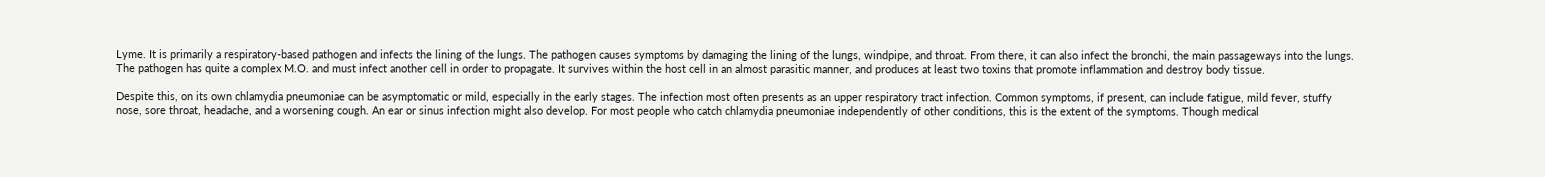Lyme. It is primarily a respiratory-based pathogen and infects the lining of the lungs. The pathogen causes symptoms by damaging the lining of the lungs, windpipe, and throat. From there, it can also infect the bronchi, the main passageways into the lungs. The pathogen has quite a complex M.O. and must infect another cell in order to propagate. It survives within the host cell in an almost parasitic manner, and produces at least two toxins that promote inflammation and destroy body tissue.

Despite this, on its own chlamydia pneumoniae can be asymptomatic or mild, especially in the early stages. The infection most often presents as an upper respiratory tract infection. Common symptoms, if present, can include fatigue, mild fever, stuffy nose, sore throat, headache, and a worsening cough. An ear or sinus infection might also develop. For most people who catch chlamydia pneumoniae independently of other conditions, this is the extent of the symptoms. Though medical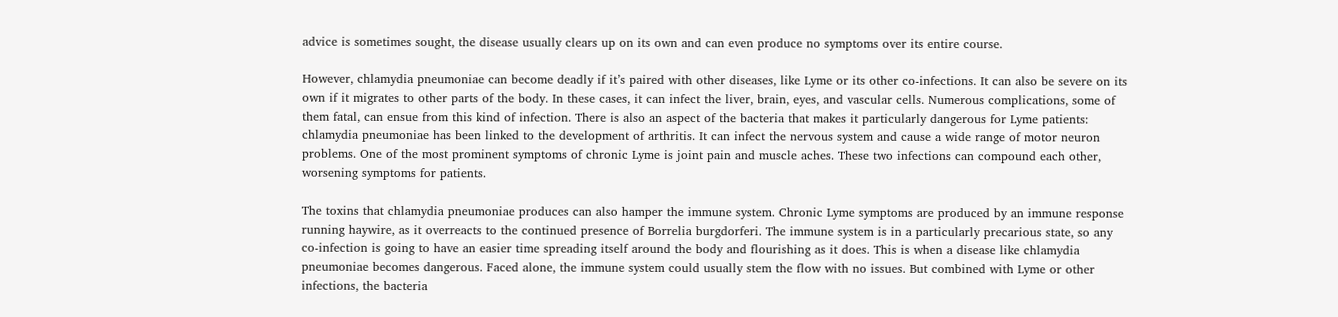advice is sometimes sought, the disease usually clears up on its own and can even produce no symptoms over its entire course.

However, chlamydia pneumoniae can become deadly if it’s paired with other diseases, like Lyme or its other co-infections. It can also be severe on its own if it migrates to other parts of the body. In these cases, it can infect the liver, brain, eyes, and vascular cells. Numerous complications, some of them fatal, can ensue from this kind of infection. There is also an aspect of the bacteria that makes it particularly dangerous for Lyme patients: chlamydia pneumoniae has been linked to the development of arthritis. It can infect the nervous system and cause a wide range of motor neuron problems. One of the most prominent symptoms of chronic Lyme is joint pain and muscle aches. These two infections can compound each other, worsening symptoms for patients.

The toxins that chlamydia pneumoniae produces can also hamper the immune system. Chronic Lyme symptoms are produced by an immune response running haywire, as it overreacts to the continued presence of Borrelia burgdorferi. The immune system is in a particularly precarious state, so any co-infection is going to have an easier time spreading itself around the body and flourishing as it does. This is when a disease like chlamydia pneumoniae becomes dangerous. Faced alone, the immune system could usually stem the flow with no issues. But combined with Lyme or other infections, the bacteria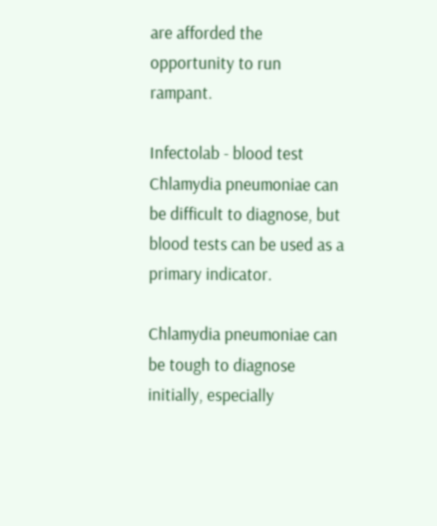are afforded the opportunity to run rampant.

Infectolab - blood test
Chlamydia pneumoniae can be difficult to diagnose, but blood tests can be used as a primary indicator.

Chlamydia pneumoniae can be tough to diagnose initially, especially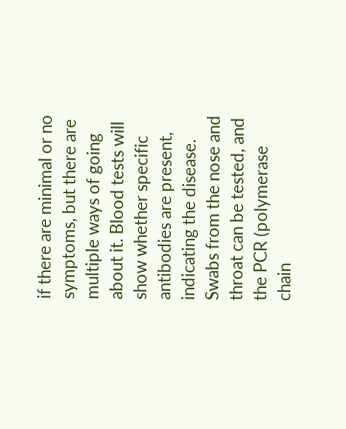if there are minimal or no symptoms, but there are multiple ways of going about it. Blood tests will show whether specific antibodies are present, indicating the disease. Swabs from the nose and throat can be tested, and the PCR (polymerase chain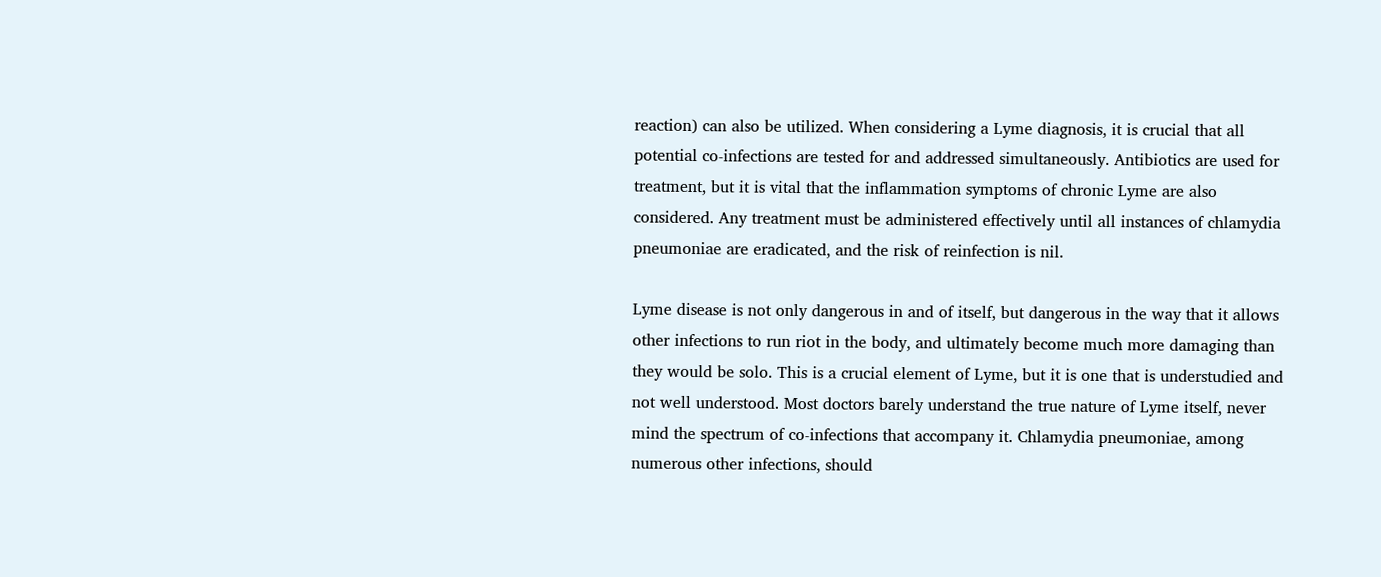reaction) can also be utilized. When considering a Lyme diagnosis, it is crucial that all potential co-infections are tested for and addressed simultaneously. Antibiotics are used for treatment, but it is vital that the inflammation symptoms of chronic Lyme are also considered. Any treatment must be administered effectively until all instances of chlamydia pneumoniae are eradicated, and the risk of reinfection is nil.

Lyme disease is not only dangerous in and of itself, but dangerous in the way that it allows other infections to run riot in the body, and ultimately become much more damaging than they would be solo. This is a crucial element of Lyme, but it is one that is understudied and not well understood. Most doctors barely understand the true nature of Lyme itself, never mind the spectrum of co-infections that accompany it. Chlamydia pneumoniae, among numerous other infections, should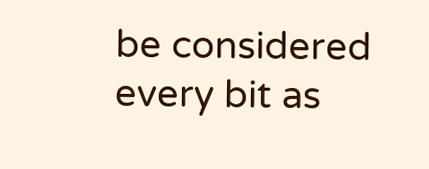be considered every bit as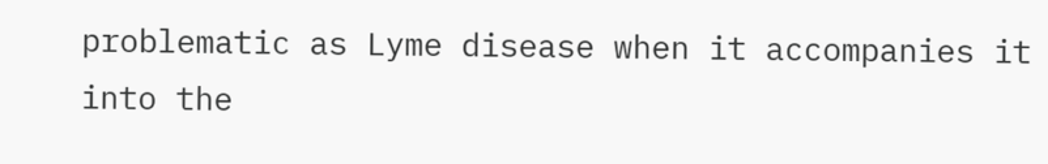problematic as Lyme disease when it accompanies it into the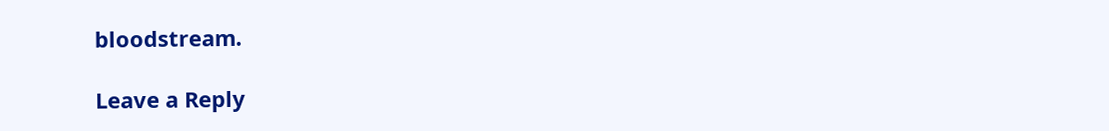bloodstream.

Leave a Reply